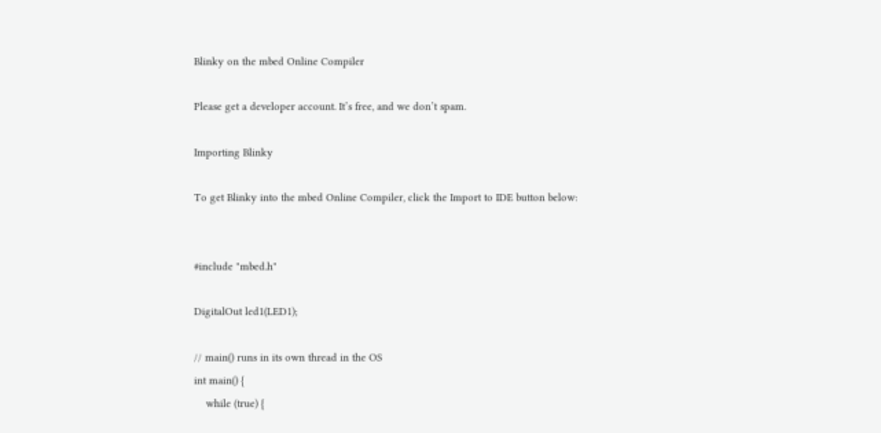Blinky on the mbed Online Compiler

Please get a developer account. It’s free, and we don’t spam.

Importing Blinky

To get Blinky into the mbed Online Compiler, click the Import to IDE button below:


#include "mbed.h"

DigitalOut led1(LED1);

// main() runs in its own thread in the OS
int main() {
    while (true) {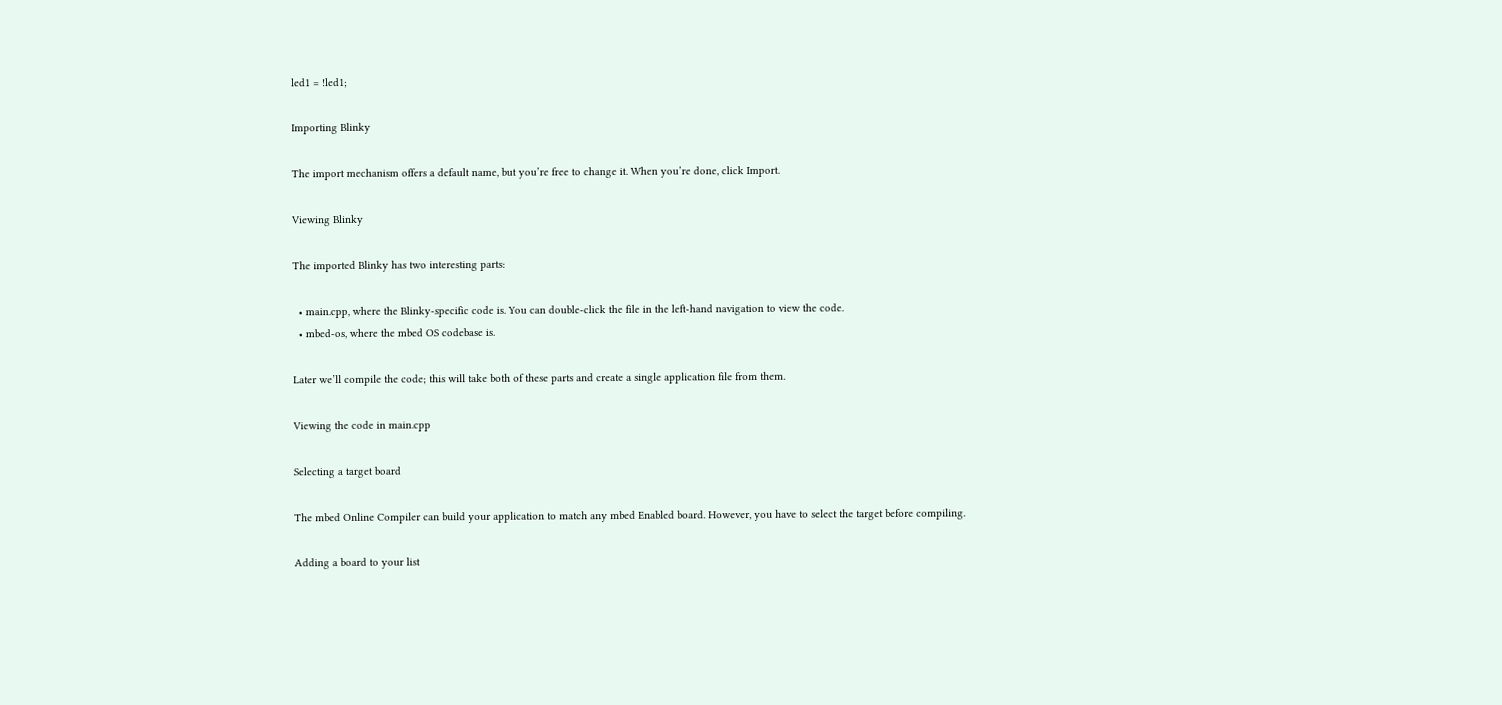led1 = !led1;

Importing Blinky

The import mechanism offers a default name, but you’re free to change it. When you’re done, click Import.

Viewing Blinky

The imported Blinky has two interesting parts:

  • main.cpp, where the Blinky-specific code is. You can double-click the file in the left-hand navigation to view the code.
  • mbed-os, where the mbed OS codebase is.

Later we’ll compile the code; this will take both of these parts and create a single application file from them.

Viewing the code in main.cpp

Selecting a target board

The mbed Online Compiler can build your application to match any mbed Enabled board. However, you have to select the target before compiling.

Adding a board to your list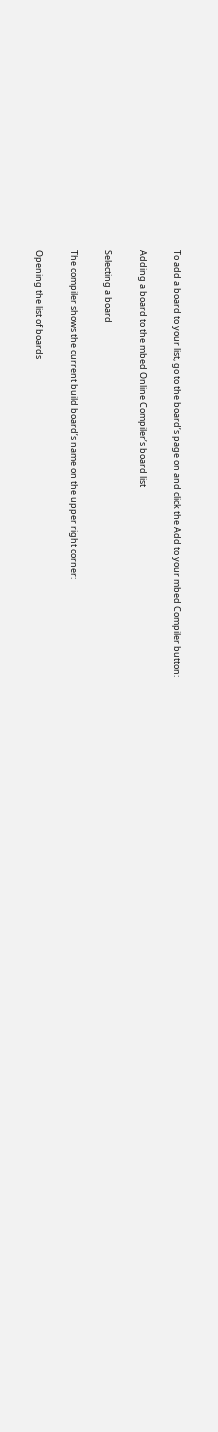To add a board to your list, go to the board’s page on and click the Add to your mbed Compiler button:

Adding a board to the mbed Online Compiler’s board list

Selecting a board

The compiler shows the current build board’s name on the upper right corner:

Opening the list of boards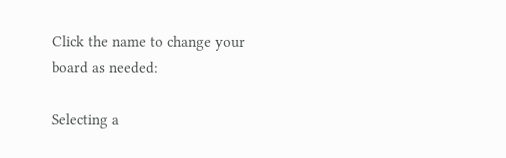Click the name to change your board as needed:

Selecting a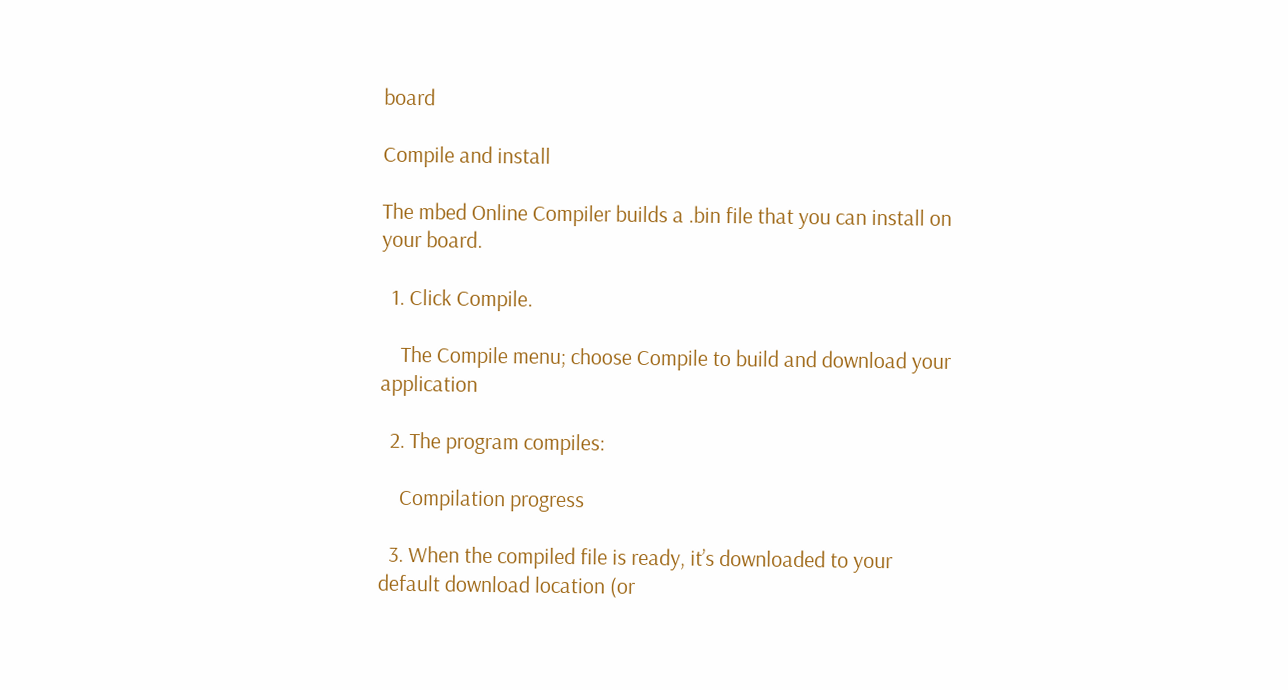board

Compile and install

The mbed Online Compiler builds a .bin file that you can install on your board.

  1. Click Compile.

    The Compile menu; choose Compile to build and download your application

  2. The program compiles:

    Compilation progress

  3. When the compiled file is ready, it’s downloaded to your default download location (or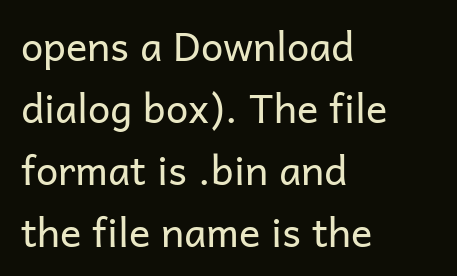opens a Download dialog box). The file format is .bin and the file name is the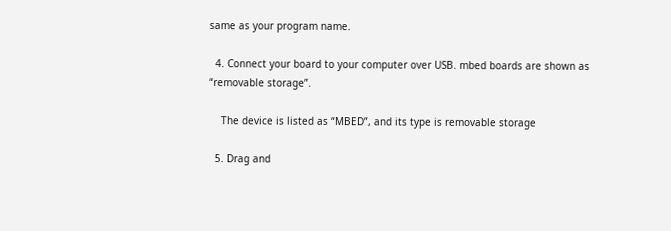same as your program name.

  4. Connect your board to your computer over USB. mbed boards are shown as “removable storage”.

    The device is listed as “MBED”, and its type is removable storage

  5. Drag and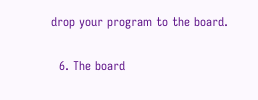drop your program to the board.

  6. The board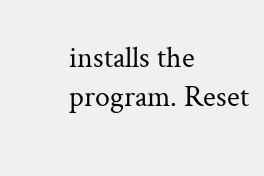installs the program. Reset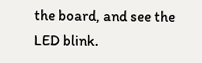the board, and see the LED blink.